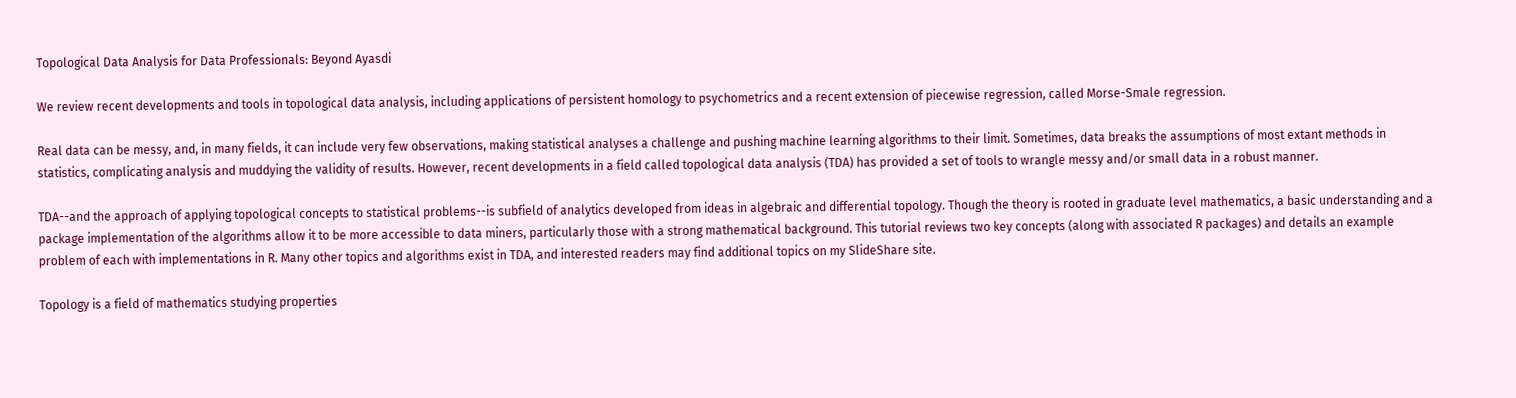Topological Data Analysis for Data Professionals: Beyond Ayasdi

We review recent developments and tools in topological data analysis, including applications of persistent homology to psychometrics and a recent extension of piecewise regression, called Morse-Smale regression.

Real data can be messy, and, in many fields, it can include very few observations, making statistical analyses a challenge and pushing machine learning algorithms to their limit. Sometimes, data breaks the assumptions of most extant methods in statistics, complicating analysis and muddying the validity of results. However, recent developments in a field called topological data analysis (TDA) has provided a set of tools to wrangle messy and/or small data in a robust manner.

TDA--and the approach of applying topological concepts to statistical problems--is subfield of analytics developed from ideas in algebraic and differential topology. Though the theory is rooted in graduate level mathematics, a basic understanding and a package implementation of the algorithms allow it to be more accessible to data miners, particularly those with a strong mathematical background. This tutorial reviews two key concepts (along with associated R packages) and details an example problem of each with implementations in R. Many other topics and algorithms exist in TDA, and interested readers may find additional topics on my SlideShare site.

Topology is a field of mathematics studying properties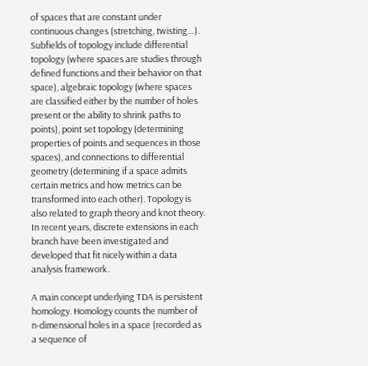of spaces that are constant under continuous changes (stretching, twisting…). Subfields of topology include differential topology (where spaces are studies through defined functions and their behavior on that space), algebraic topology (where spaces are classified either by the number of holes present or the ability to shrink paths to points), point set topology (determining properties of points and sequences in those spaces), and connections to differential geometry (determining if a space admits certain metrics and how metrics can be transformed into each other). Topology is also related to graph theory and knot theory. In recent years, discrete extensions in each branch have been investigated and developed that fit nicely within a data analysis framework.

A main concept underlying TDA is persistent homology. Homology counts the number of n-dimensional holes in a space (recorded as a sequence of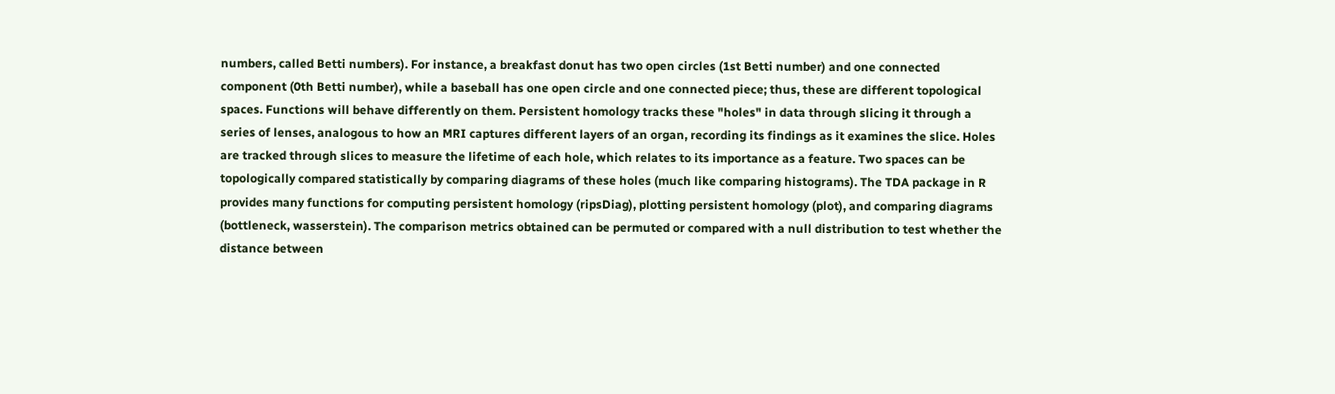numbers, called Betti numbers). For instance, a breakfast donut has two open circles (1st Betti number) and one connected component (0th Betti number), while a baseball has one open circle and one connected piece; thus, these are different topological spaces. Functions will behave differently on them. Persistent homology tracks these "holes" in data through slicing it through a series of lenses, analogous to how an MRI captures different layers of an organ, recording its findings as it examines the slice. Holes are tracked through slices to measure the lifetime of each hole, which relates to its importance as a feature. Two spaces can be topologically compared statistically by comparing diagrams of these holes (much like comparing histograms). The TDA package in R provides many functions for computing persistent homology (ripsDiag), plotting persistent homology (plot), and comparing diagrams (bottleneck, wasserstein). The comparison metrics obtained can be permuted or compared with a null distribution to test whether the distance between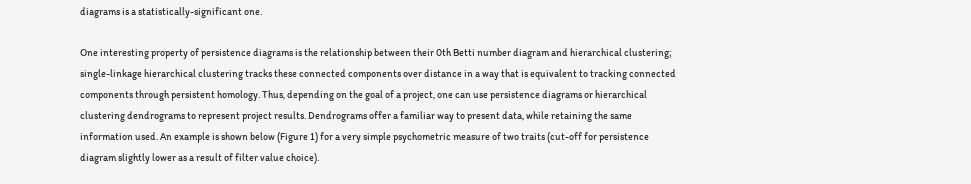diagrams is a statistically-significant one.

One interesting property of persistence diagrams is the relationship between their 0th Betti number diagram and hierarchical clustering; single-linkage hierarchical clustering tracks these connected components over distance in a way that is equivalent to tracking connected components through persistent homology. Thus, depending on the goal of a project, one can use persistence diagrams or hierarchical clustering dendrograms to represent project results. Dendrograms offer a familiar way to present data, while retaining the same information used. An example is shown below (Figure 1) for a very simple psychometric measure of two traits (cut-off for persistence diagram slightly lower as a result of filter value choice).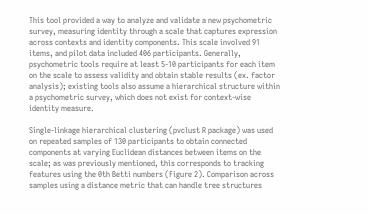This tool provided a way to analyze and validate a new psychometric survey, measuring identity through a scale that captures expression across contexts and identity components. This scale involved 91 items, and pilot data included 406 participants. Generally, psychometric tools require at least 5-10 participants for each item on the scale to assess validity and obtain stable results (ex. factor analysis); existing tools also assume a hierarchical structure within a psychometric survey, which does not exist for context-wise identity measure.

Single-linkage hierarchical clustering (pvclust R package) was used on repeated samples of 130 participants to obtain connected components at varying Euclidean distances between items on the scale; as was previously mentioned, this corresponds to tracking features using the 0th Betti numbers (Figure 2). Comparison across samples using a distance metric that can handle tree structures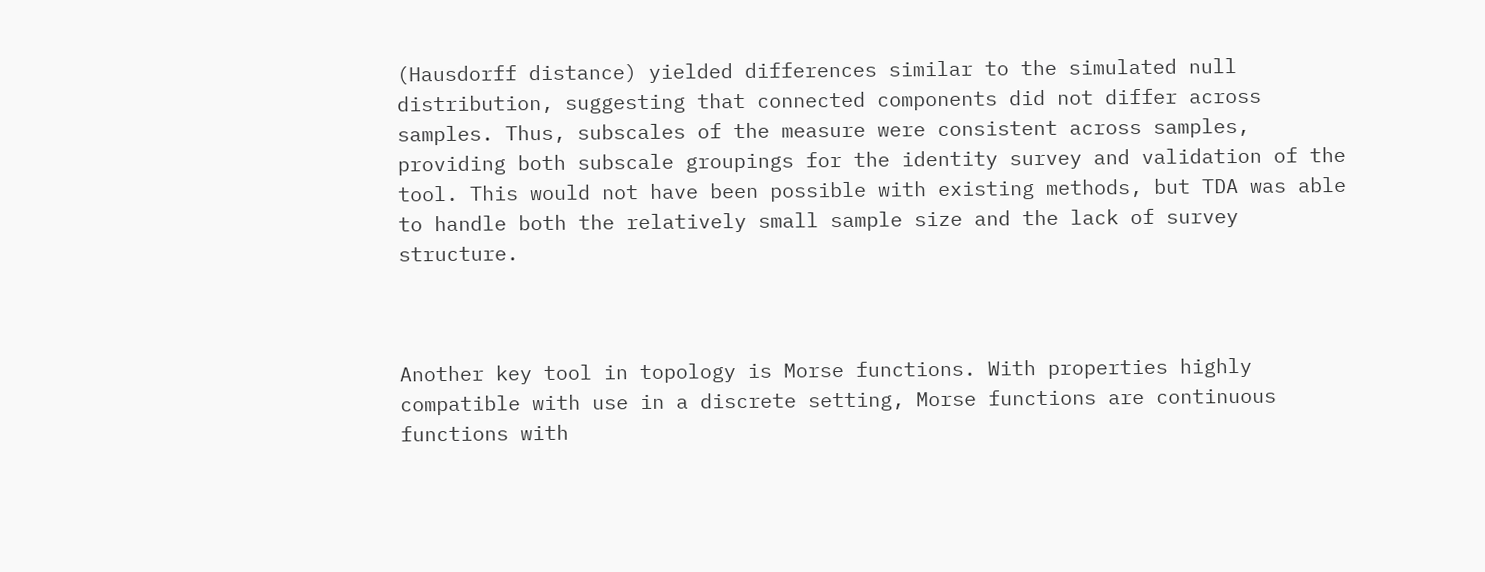(Hausdorff distance) yielded differences similar to the simulated null distribution, suggesting that connected components did not differ across samples. Thus, subscales of the measure were consistent across samples, providing both subscale groupings for the identity survey and validation of the tool. This would not have been possible with existing methods, but TDA was able to handle both the relatively small sample size and the lack of survey structure.



Another key tool in topology is Morse functions. With properties highly compatible with use in a discrete setting, Morse functions are continuous functions with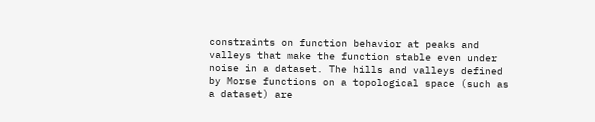constraints on function behavior at peaks and valleys that make the function stable even under noise in a dataset. The hills and valleys defined by Morse functions on a topological space (such as a dataset) are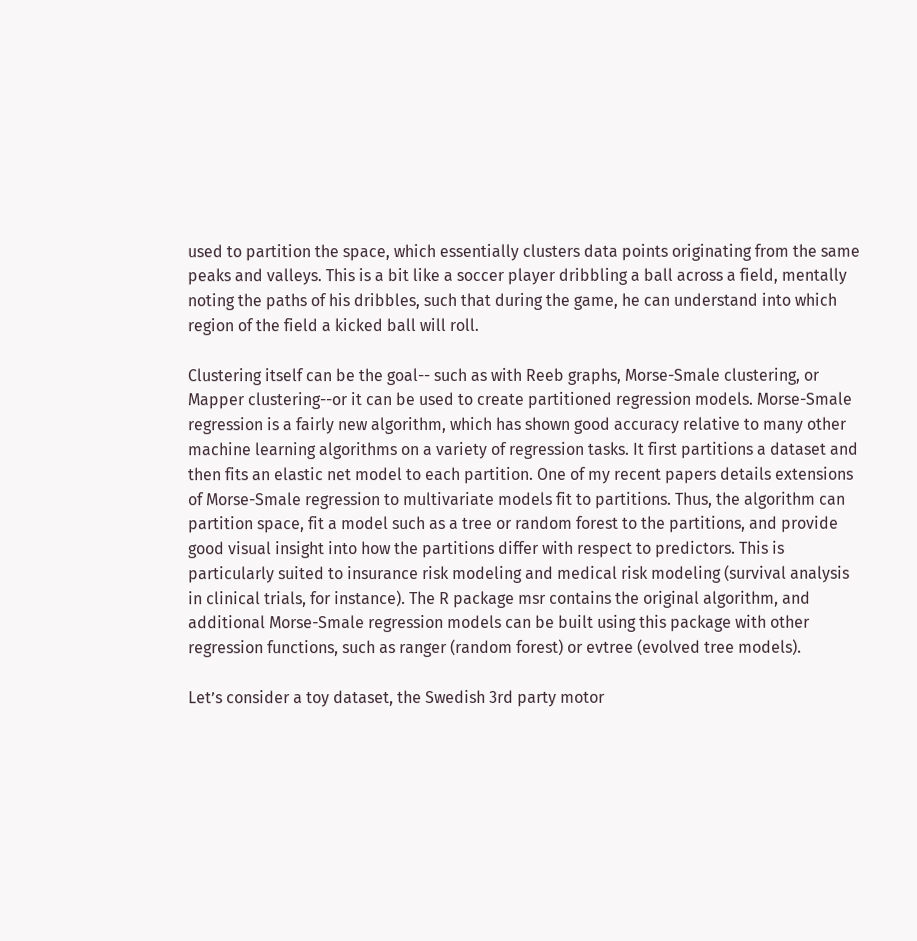used to partition the space, which essentially clusters data points originating from the same peaks and valleys. This is a bit like a soccer player dribbling a ball across a field, mentally noting the paths of his dribbles, such that during the game, he can understand into which region of the field a kicked ball will roll.

Clustering itself can be the goal-- such as with Reeb graphs, Morse-Smale clustering, or Mapper clustering--or it can be used to create partitioned regression models. Morse-Smale regression is a fairly new algorithm, which has shown good accuracy relative to many other machine learning algorithms on a variety of regression tasks. It first partitions a dataset and then fits an elastic net model to each partition. One of my recent papers details extensions of Morse-Smale regression to multivariate models fit to partitions. Thus, the algorithm can partition space, fit a model such as a tree or random forest to the partitions, and provide good visual insight into how the partitions differ with respect to predictors. This is particularly suited to insurance risk modeling and medical risk modeling (survival analysis in clinical trials, for instance). The R package msr contains the original algorithm, and additional Morse-Smale regression models can be built using this package with other regression functions, such as ranger (random forest) or evtree (evolved tree models).

Let’s consider a toy dataset, the Swedish 3rd party motor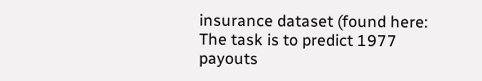insurance dataset (found here: The task is to predict 1977 payouts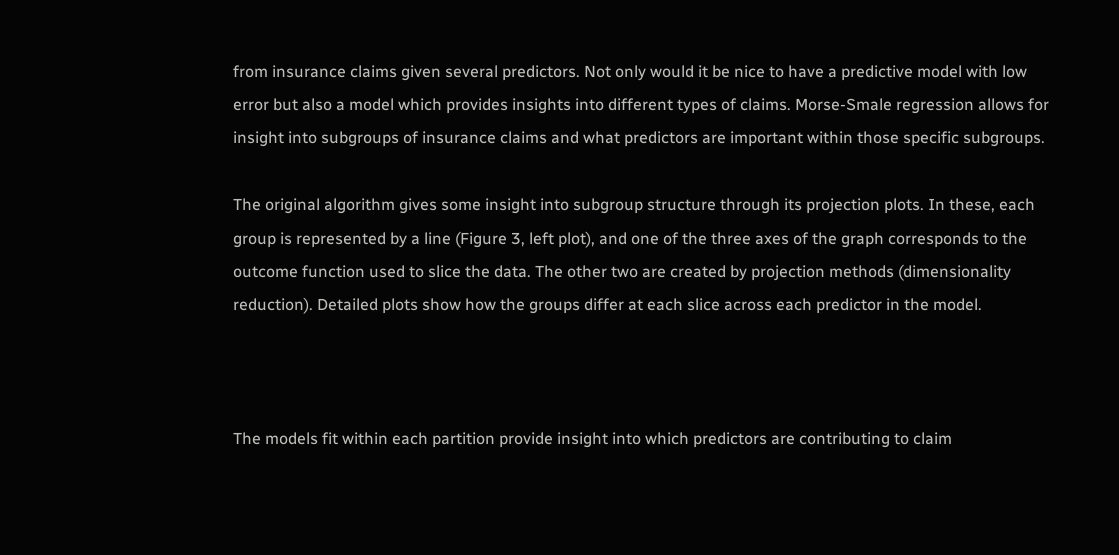from insurance claims given several predictors. Not only would it be nice to have a predictive model with low error but also a model which provides insights into different types of claims. Morse-Smale regression allows for insight into subgroups of insurance claims and what predictors are important within those specific subgroups.

The original algorithm gives some insight into subgroup structure through its projection plots. In these, each group is represented by a line (Figure 3, left plot), and one of the three axes of the graph corresponds to the outcome function used to slice the data. The other two are created by projection methods (dimensionality reduction). Detailed plots show how the groups differ at each slice across each predictor in the model.



The models fit within each partition provide insight into which predictors are contributing to claim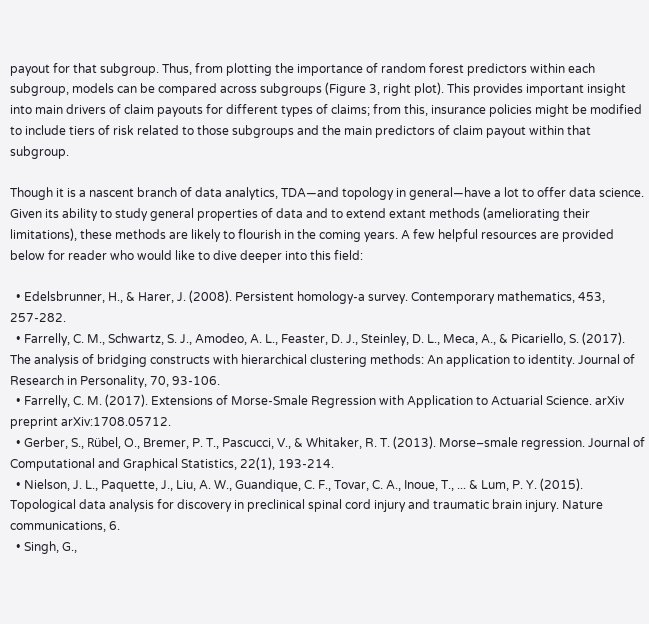payout for that subgroup. Thus, from plotting the importance of random forest predictors within each subgroup, models can be compared across subgroups (Figure 3, right plot). This provides important insight into main drivers of claim payouts for different types of claims; from this, insurance policies might be modified to include tiers of risk related to those subgroups and the main predictors of claim payout within that subgroup.

Though it is a nascent branch of data analytics, TDA—and topology in general—have a lot to offer data science. Given its ability to study general properties of data and to extend extant methods (ameliorating their limitations), these methods are likely to flourish in the coming years. A few helpful resources are provided below for reader who would like to dive deeper into this field:

  • Edelsbrunner, H., & Harer, J. (2008). Persistent homology-a survey. Contemporary mathematics, 453, 257-282.
  • Farrelly, C. M., Schwartz, S. J., Amodeo, A. L., Feaster, D. J., Steinley, D. L., Meca, A., & Picariello, S. (2017). The analysis of bridging constructs with hierarchical clustering methods: An application to identity. Journal of Research in Personality, 70, 93-106.
  • Farrelly, C. M. (2017). Extensions of Morse-Smale Regression with Application to Actuarial Science. arXiv preprint arXiv:1708.05712.
  • Gerber, S., Rübel, O., Bremer, P. T., Pascucci, V., & Whitaker, R. T. (2013). Morse–smale regression. Journal of Computational and Graphical Statistics, 22(1), 193-214.
  • Nielson, J. L., Paquette, J., Liu, A. W., Guandique, C. F., Tovar, C. A., Inoue, T., ... & Lum, P. Y. (2015). Topological data analysis for discovery in preclinical spinal cord injury and traumatic brain injury. Nature communications, 6.
  • Singh, G.,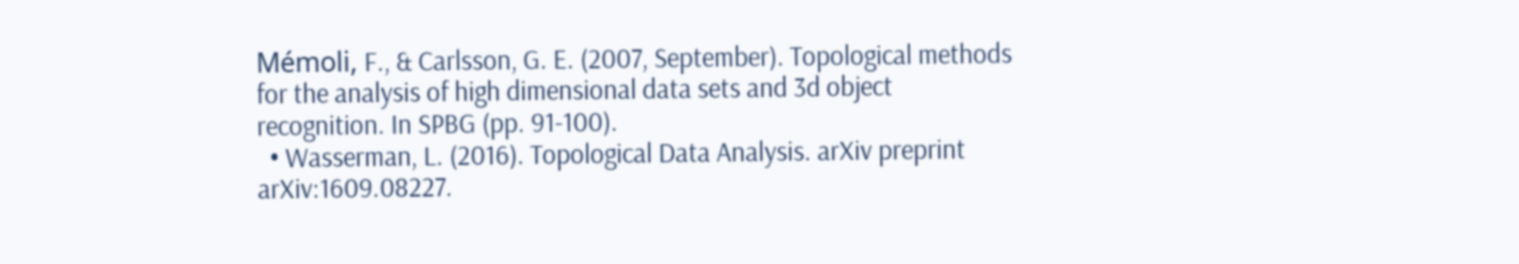Mémoli, F., & Carlsson, G. E. (2007, September). Topological methods for the analysis of high dimensional data sets and 3d object recognition. In SPBG (pp. 91-100).
  • Wasserman, L. (2016). Topological Data Analysis. arXiv preprint arXiv:1609.08227.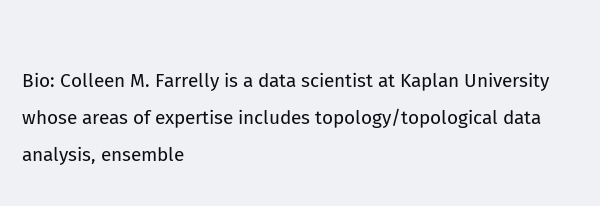Bio: Colleen M. Farrelly is a data scientist at Kaplan University whose areas of expertise includes topology/topological data analysis, ensemble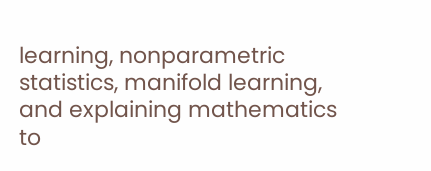learning, nonparametric statistics, manifold learning, and explaining mathematics to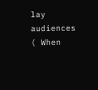lay audiences ( When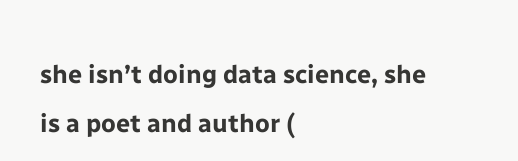she isn’t doing data science, she is a poet and author (